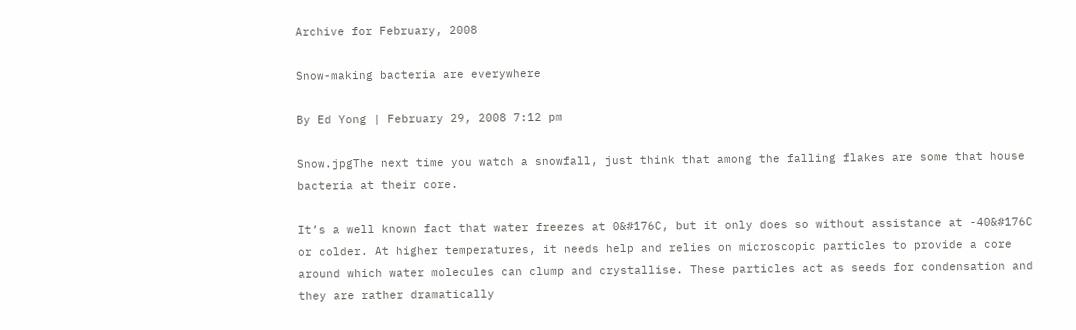Archive for February, 2008

Snow-making bacteria are everywhere

By Ed Yong | February 29, 2008 7:12 pm

Snow.jpgThe next time you watch a snowfall, just think that among the falling flakes are some that house bacteria at their core.

It’s a well known fact that water freezes at 0&#176C, but it only does so without assistance at -40&#176C or colder. At higher temperatures, it needs help and relies on microscopic particles to provide a core around which water molecules can clump and crystallise. These particles act as seeds for condensation and they are rather dramatically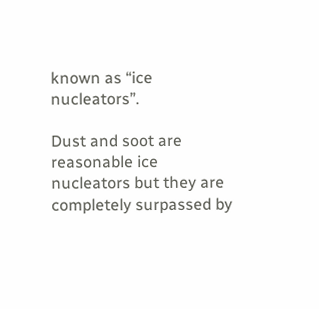known as “ice nucleators”.

Dust and soot are reasonable ice nucleators but they are completely surpassed by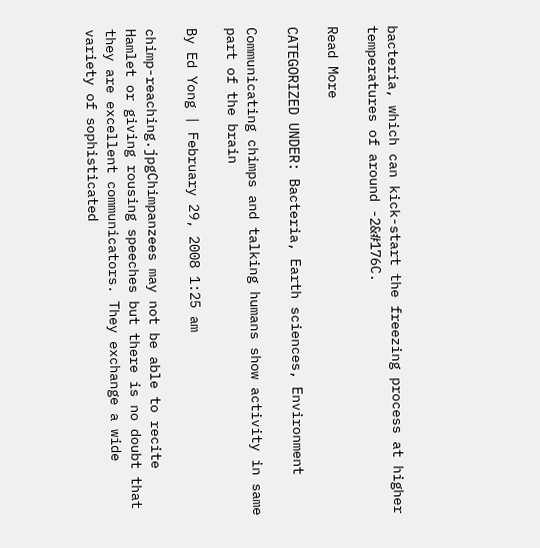bacteria, which can kick-start the freezing process at higher temperatures of around -2&#176C.

Read More

CATEGORIZED UNDER: Bacteria, Earth sciences, Environment

Communicating chimps and talking humans show activity in same part of the brain

By Ed Yong | February 29, 2008 1:25 am

chimp-reaching.jpgChimpanzees may not be able to recite Hamlet or giving rousing speeches but there is no doubt that they are excellent communicators. They exchange a wide variety of sophisticated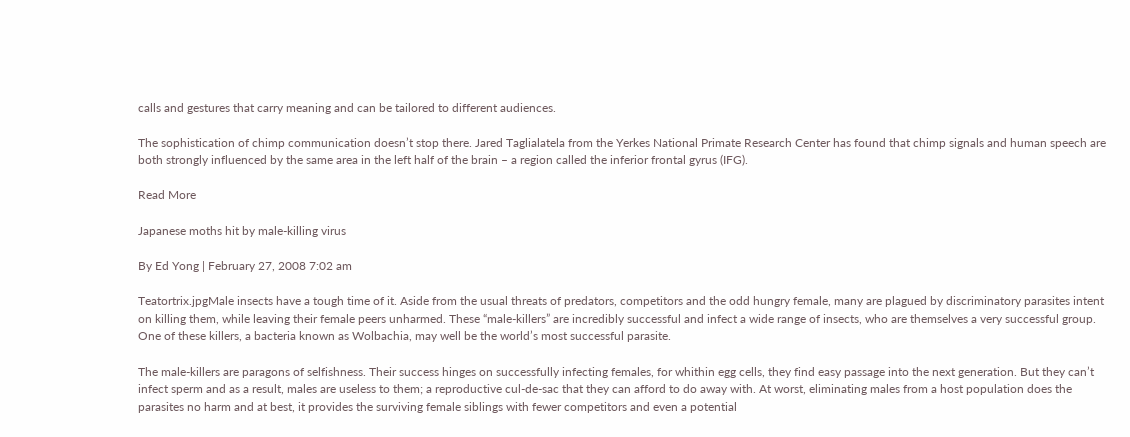calls and gestures that carry meaning and can be tailored to different audiences.

The sophistication of chimp communication doesn’t stop there. Jared Taglialatela from the Yerkes National Primate Research Center has found that chimp signals and human speech are both strongly influenced by the same area in the left half of the brain – a region called the inferior frontal gyrus (IFG).

Read More

Japanese moths hit by male-killing virus

By Ed Yong | February 27, 2008 7:02 am

Teatortrix.jpgMale insects have a tough time of it. Aside from the usual threats of predators, competitors and the odd hungry female, many are plagued by discriminatory parasites intent on killing them, while leaving their female peers unharmed. These “male-killers” are incredibly successful and infect a wide range of insects, who are themselves a very successful group. One of these killers, a bacteria known as Wolbachia, may well be the world’s most successful parasite.

The male-killers are paragons of selfishness. Their success hinges on successfully infecting females, for whithin egg cells, they find easy passage into the next generation. But they can’t infect sperm and as a result, males are useless to them; a reproductive cul-de-sac that they can afford to do away with. At worst, eliminating males from a host population does the parasites no harm and at best, it provides the surviving female siblings with fewer competitors and even a potential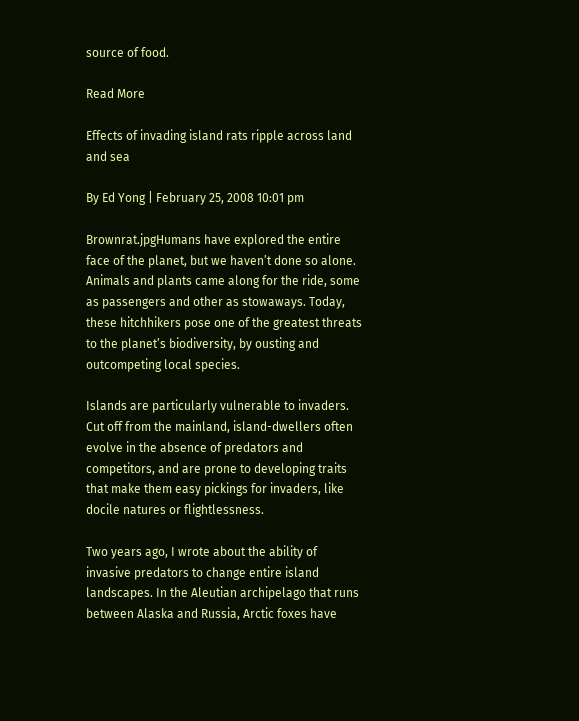source of food.

Read More

Effects of invading island rats ripple across land and sea

By Ed Yong | February 25, 2008 10:01 pm

Brownrat.jpgHumans have explored the entire face of the planet, but we haven’t done so alone. Animals and plants came along for the ride, some as passengers and other as stowaways. Today, these hitchhikers pose one of the greatest threats to the planet’s biodiversity, by ousting and outcompeting local species.

Islands are particularly vulnerable to invaders. Cut off from the mainland, island-dwellers often evolve in the absence of predators and competitors, and are prone to developing traits that make them easy pickings for invaders, like docile natures or flightlessness.

Two years ago, I wrote about the ability of invasive predators to change entire island landscapes. In the Aleutian archipelago that runs between Alaska and Russia, Arctic foxes have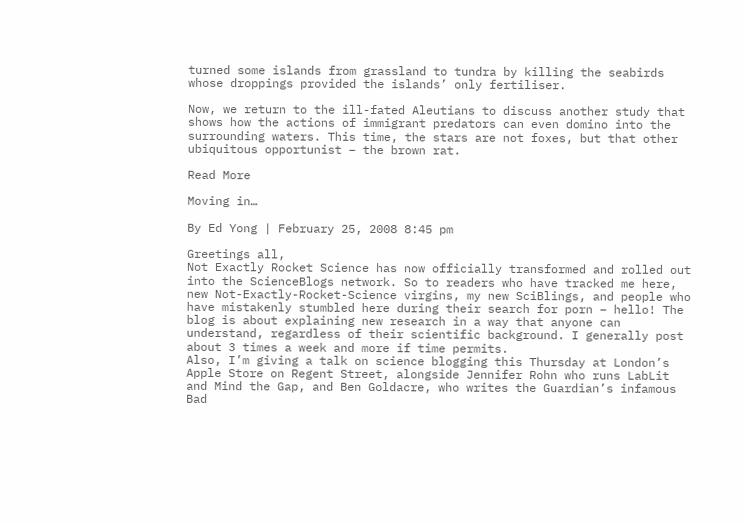turned some islands from grassland to tundra by killing the seabirds whose droppings provided the islands’ only fertiliser.

Now, we return to the ill-fated Aleutians to discuss another study that shows how the actions of immigrant predators can even domino into the surrounding waters. This time, the stars are not foxes, but that other ubiquitous opportunist – the brown rat.

Read More

Moving in…

By Ed Yong | February 25, 2008 8:45 pm

Greetings all,
Not Exactly Rocket Science has now officially transformed and rolled out into the ScienceBlogs network. So to readers who have tracked me here, new Not-Exactly-Rocket-Science virgins, my new SciBlings, and people who have mistakenly stumbled here during their search for porn – hello! The blog is about explaining new research in a way that anyone can understand, regardless of their scientific background. I generally post about 3 times a week and more if time permits.
Also, I’m giving a talk on science blogging this Thursday at London’s Apple Store on Regent Street, alongside Jennifer Rohn who runs LabLit and Mind the Gap, and Ben Goldacre, who writes the Guardian’s infamous Bad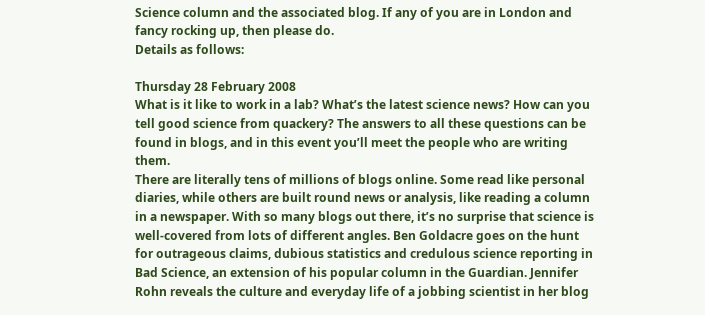Science column and the associated blog. If any of you are in London and fancy rocking up, then please do.
Details as follows:

Thursday 28 February 2008
What is it like to work in a lab? What’s the latest science news? How can you tell good science from quackery? The answers to all these questions can be found in blogs, and in this event you’ll meet the people who are writing them.
There are literally tens of millions of blogs online. Some read like personal diaries, while others are built round news or analysis, like reading a column in a newspaper. With so many blogs out there, it’s no surprise that science is well-covered from lots of different angles. Ben Goldacre goes on the hunt for outrageous claims, dubious statistics and credulous science reporting in Bad Science, an extension of his popular column in the Guardian. Jennifer Rohn reveals the culture and everyday life of a jobbing scientist in her blog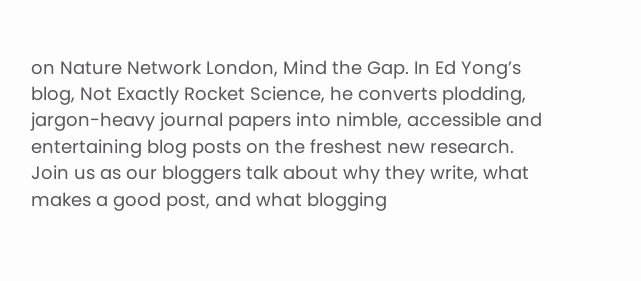on Nature Network London, Mind the Gap. In Ed Yong’s blog, Not Exactly Rocket Science, he converts plodding, jargon-heavy journal papers into nimble, accessible and entertaining blog posts on the freshest new research.
Join us as our bloggers talk about why they write, what makes a good post, and what blogging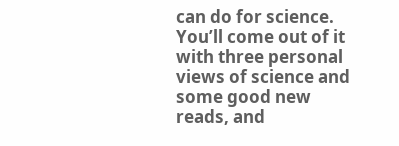can do for science. You’ll come out of it with three personal views of science and some good new reads, and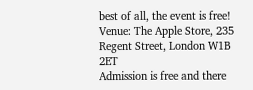best of all, the event is free!
Venue: The Apple Store, 235 Regent Street, London W1B 2ET
Admission is free and there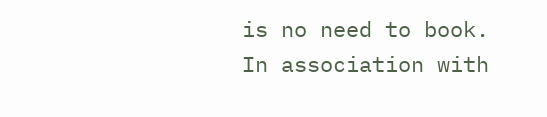is no need to book.
In association with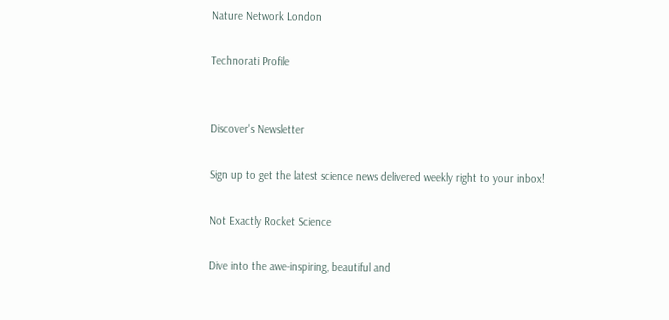Nature Network London

Technorati Profile


Discover's Newsletter

Sign up to get the latest science news delivered weekly right to your inbox!

Not Exactly Rocket Science

Dive into the awe-inspiring, beautiful and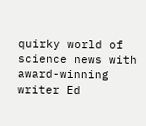quirky world of science news with award-winning writer Ed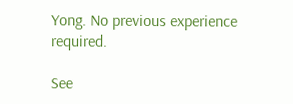Yong. No previous experience required.

See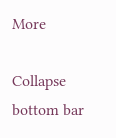More

Collapse bottom bar